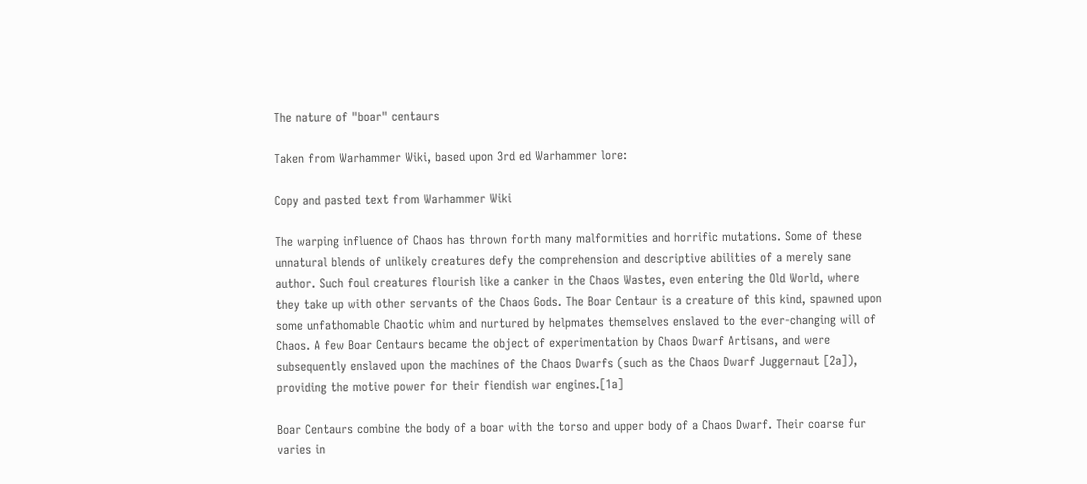The nature of "boar" centaurs

Taken from Warhammer Wiki, based upon 3rd ed Warhammer lore:

Copy and pasted text from Warhammer Wiki

The warping influence of Chaos has thrown forth many malformities and horrific mutations. Some of these unnatural blends of unlikely creatures defy the comprehension and descriptive abilities of a merely sane author. Such foul creatures flourish like a canker in the Chaos Wastes, even entering the Old World, where they take up with other servants of the Chaos Gods. The Boar Centaur is a creature of this kind, spawned upon some unfathomable Chaotic whim and nurtured by helpmates themselves enslaved to the ever-changing will of Chaos. A few Boar Centaurs became the object of experimentation by Chaos Dwarf Artisans, and were subsequently enslaved upon the machines of the Chaos Dwarfs (such as the Chaos Dwarf Juggernaut [2a]), providing the motive power for their fiendish war engines.[1a]

Boar Centaurs combine the body of a boar with the torso and upper body of a Chaos Dwarf. Their coarse fur varies in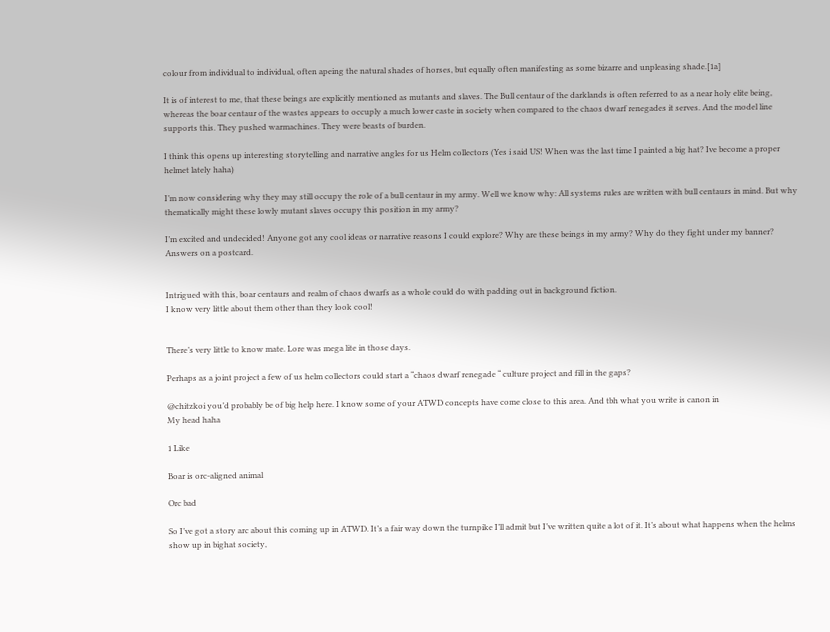colour from individual to individual, often apeing the natural shades of horses, but equally often manifesting as some bizarre and unpleasing shade.[1a]

It is of interest to me, that these beings are explicitly mentioned as mutants and slaves. The Bull centaur of the darklands is often referred to as a near holy elite being, whereas the boar centaur of the wastes appears to occuply a much lower caste in society when compared to the chaos dwarf renegades it serves. And the model line supports this. They pushed warmachines. They were beasts of burden.

I think this opens up interesting storytelling and narrative angles for us Helm collectors (Yes i said US! When was the last time I painted a big hat? Ive become a proper helmet lately haha)

I’m now considering why they may still occupy the role of a bull centaur in my army. Well we know why: All systems rules are written with bull centaurs in mind. But why thematically might these lowly mutant slaves occupy this position in my army?

I’m excited and undecided! Anyone got any cool ideas or narrative reasons I could explore? Why are these beings in my army? Why do they fight under my banner? Answers on a postcard.


Intrigued with this, boar centaurs and realm of chaos dwarfs as a whole could do with padding out in background fiction.
I know very little about them other than they look cool!


There’s very little to know mate. Lore was mega lite in those days.

Perhaps as a joint project a few of us helm collectors could start a “chaos dwarf renegade “ culture project and fill in the gaps?

@chitzkoi you’d probably be of big help here. I know some of your ATWD concepts have come close to this area. And tbh what you write is canon in
My head haha

1 Like

Boar is orc-aligned animal

Orc bad

So I’ve got a story arc about this coming up in ATWD. It’s a fair way down the turnpike I’ll admit but I’ve written quite a lot of it. It’s about what happens when the helms show up in bighat society,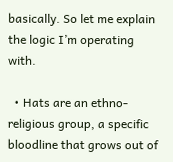basically. So let me explain the logic I’m operating with.

  • Hats are an ethno-religious group, a specific bloodline that grows out of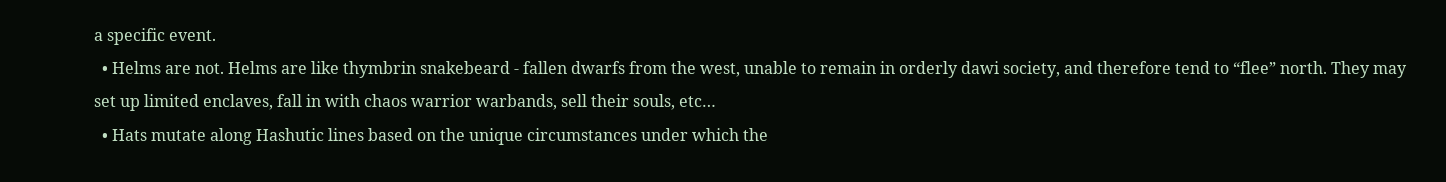a specific event.
  • Helms are not. Helms are like thymbrin snakebeard - fallen dwarfs from the west, unable to remain in orderly dawi society, and therefore tend to “flee” north. They may set up limited enclaves, fall in with chaos warrior warbands, sell their souls, etc…
  • Hats mutate along Hashutic lines based on the unique circumstances under which the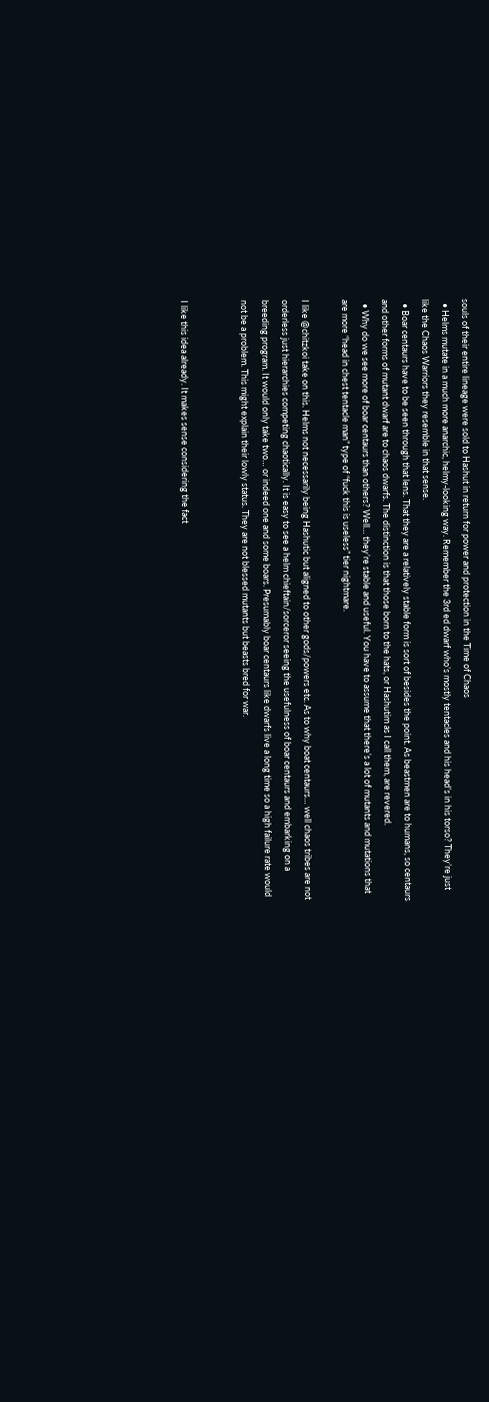souls of their entire lineage were sold to Hashut in return for power and protection in the Time of Chaos
  • Helms mutate in a much more anarchic, helmy-looking way. Remember the 3rd ed dwarf who’s mostly tentacles and his head’s in his torso? They’re just like the Chaos Warriors they resemble in that sense.
  • Boar centaurs have to be seen through that lens. That they are a relatively stable form is sort of besides the point. As beastmen are to humans, so centaurs and other forms of mutant dwarf are to chaos dwarfs. The distinction is that those born to the hats, or Hashutim as I call them, are revered.
  • Why do we see more of boar centaurs than others? Well… they’re stable and useful. You have to assume that there’s a lot of mutants and mutations that are more “head in chest tentacle man” type of “fuck this is useless” tier nightmare.

I like @chitzkoi take on this. Helms not necessarily being Hashutic but aligned to other gods/powers etc. As to why boat centaurs… well chaos tribes are not orderless just hierarchies competing chaotically. It is easy to see a helm chieftain/sorceror seeing the usefulness of boar centaurs and embarking on a breeding program. It would only take two… or indeed one and some boars. Presumably boar centaurs like dwarfs live a long time so a high failure rate would not be a problem. This might explain their lowly status. They are not blessed mutants but beasts bred for war.


I like this idea already. It makes sense considering the fact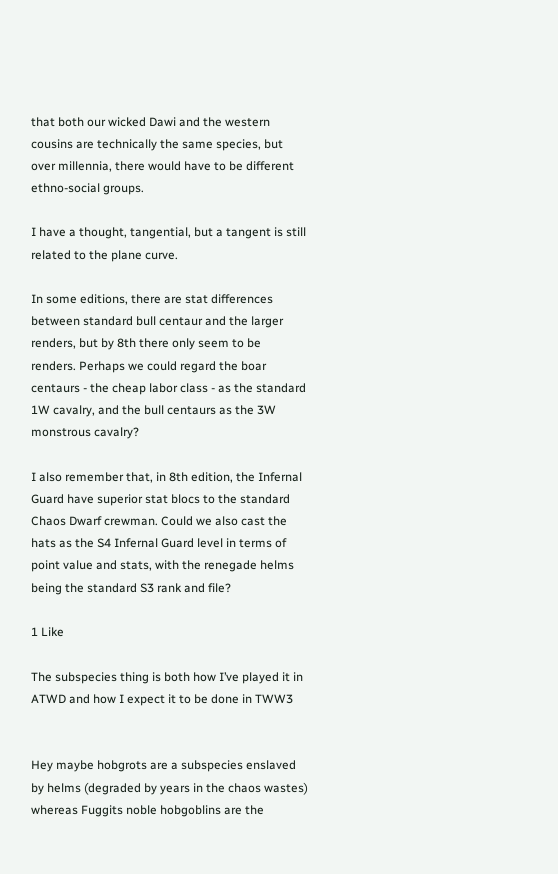that both our wicked Dawi and the western cousins are technically the same species, but over millennia, there would have to be different ethno-social groups.

I have a thought, tangential, but a tangent is still related to the plane curve.

In some editions, there are stat differences between standard bull centaur and the larger renders, but by 8th there only seem to be renders. Perhaps we could regard the boar centaurs - the cheap labor class - as the standard 1W cavalry, and the bull centaurs as the 3W monstrous cavalry?

I also remember that, in 8th edition, the Infernal Guard have superior stat blocs to the standard Chaos Dwarf crewman. Could we also cast the hats as the S4 Infernal Guard level in terms of point value and stats, with the renegade helms being the standard S3 rank and file?

1 Like

The subspecies thing is both how I’ve played it in ATWD and how I expect it to be done in TWW3


Hey maybe hobgrots are a subspecies enslaved by helms (degraded by years in the chaos wastes) whereas Fuggits noble hobgoblins are the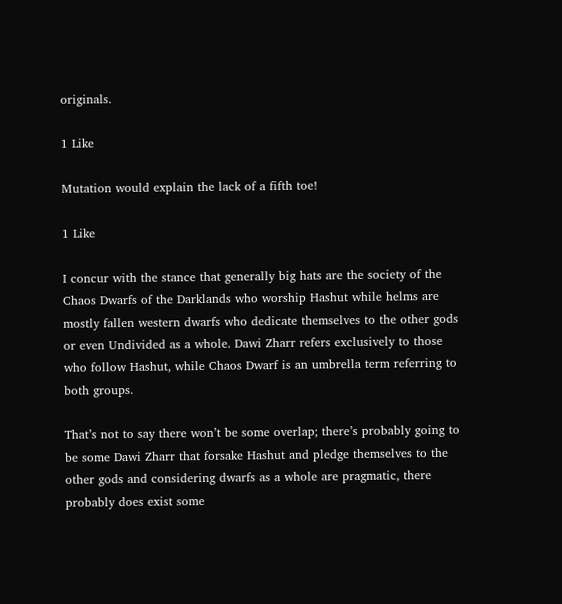originals.

1 Like

Mutation would explain the lack of a fifth toe!

1 Like

I concur with the stance that generally big hats are the society of the Chaos Dwarfs of the Darklands who worship Hashut while helms are mostly fallen western dwarfs who dedicate themselves to the other gods or even Undivided as a whole. Dawi Zharr refers exclusively to those who follow Hashut, while Chaos Dwarf is an umbrella term referring to both groups.

That’s not to say there won’t be some overlap; there’s probably going to be some Dawi Zharr that forsake Hashut and pledge themselves to the other gods and considering dwarfs as a whole are pragmatic, there probably does exist some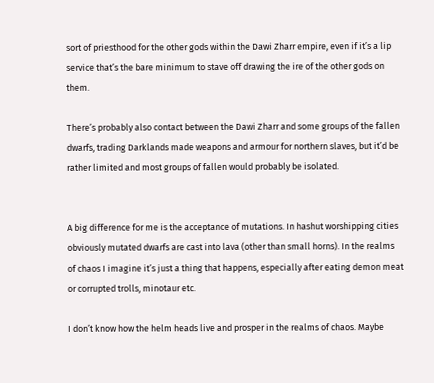sort of priesthood for the other gods within the Dawi Zharr empire, even if it’s a lip service that’s the bare minimum to stave off drawing the ire of the other gods on them.

There’s probably also contact between the Dawi Zharr and some groups of the fallen dwarfs, trading Darklands made weapons and armour for northern slaves, but it’d be rather limited and most groups of fallen would probably be isolated.


A big difference for me is the acceptance of mutations. In hashut worshipping cities obviously mutated dwarfs are cast into lava (other than small horns). In the realms of chaos I imagine it’s just a thing that happens, especially after eating demon meat or corrupted trolls, minotaur etc.

I don’t know how the helm heads live and prosper in the realms of chaos. Maybe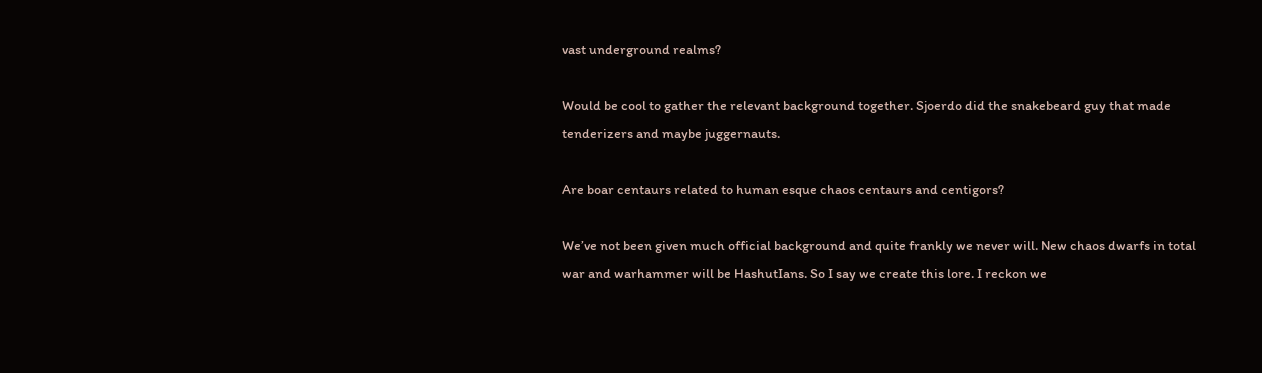vast underground realms?

Would be cool to gather the relevant background together. Sjoerdo did the snakebeard guy that made tenderizers and maybe juggernauts.

Are boar centaurs related to human esque chaos centaurs and centigors?

We’ve not been given much official background and quite frankly we never will. New chaos dwarfs in total war and warhammer will be HashutIans. So I say we create this lore. I reckon we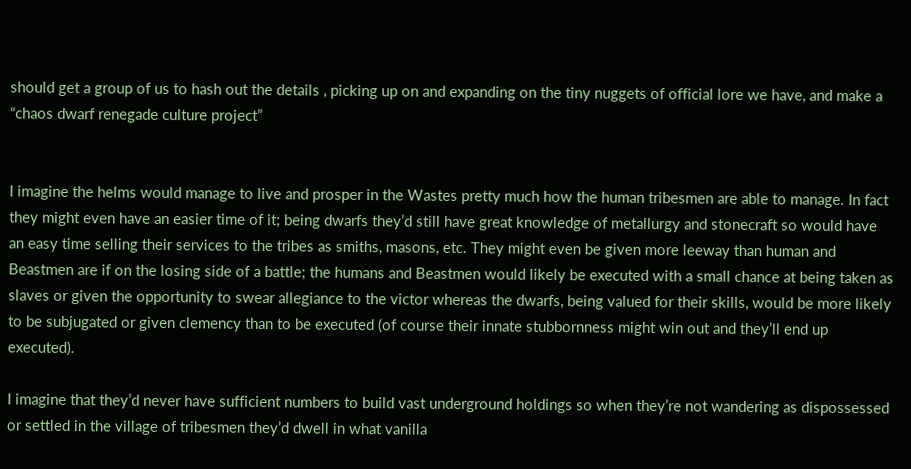should get a group of us to hash out the details , picking up on and expanding on the tiny nuggets of official lore we have, and make a “chaos dwarf renegade culture project”


I imagine the helms would manage to live and prosper in the Wastes pretty much how the human tribesmen are able to manage. In fact they might even have an easier time of it; being dwarfs they’d still have great knowledge of metallurgy and stonecraft so would have an easy time selling their services to the tribes as smiths, masons, etc. They might even be given more leeway than human and Beastmen are if on the losing side of a battle; the humans and Beastmen would likely be executed with a small chance at being taken as slaves or given the opportunity to swear allegiance to the victor whereas the dwarfs, being valued for their skills, would be more likely to be subjugated or given clemency than to be executed (of course their innate stubbornness might win out and they’ll end up executed).

I imagine that they’d never have sufficient numbers to build vast underground holdings so when they’re not wandering as dispossessed or settled in the village of tribesmen they’d dwell in what vanilla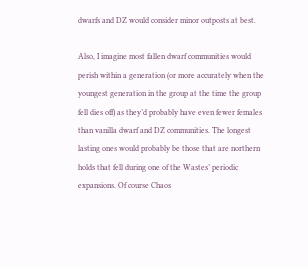dwarfs and DZ would consider minor outposts at best.

Also, I imagine most fallen dwarf communities would perish within a generation (or more accurately when the youngest generation in the group at the time the group fell dies off) as they’d probably have even fewer females than vanilla dwarf and DZ communities. The longest lasting ones would probably be those that are northern holds that fell during one of the Wastes’ periodic expansions. Of course Chaos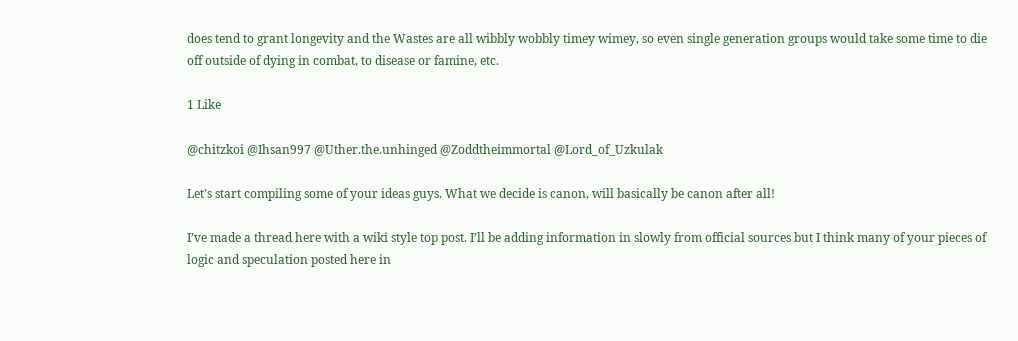does tend to grant longevity and the Wastes are all wibbly wobbly timey wimey, so even single generation groups would take some time to die off outside of dying in combat, to disease or famine, etc.

1 Like

@chitzkoi @Ihsan997 @Uther.the.unhinged @Zoddtheimmortal @Lord_of_Uzkulak

Let’s start compiling some of your ideas guys. What we decide is canon, will basically be canon after all!

I’ve made a thread here with a wiki style top post. I’ll be adding information in slowly from official sources but I think many of your pieces of logic and speculation posted here in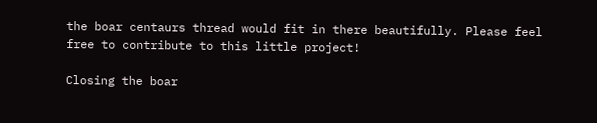the boar centaurs thread would fit in there beautifully. Please feel free to contribute to this little project!

Closing the boar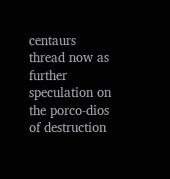centaurs thread now as further speculation on the porco-dios of destruction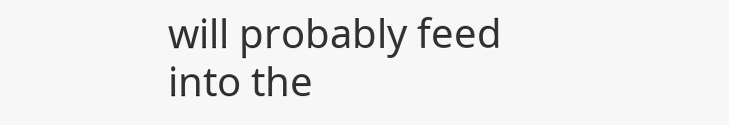will probably feed into the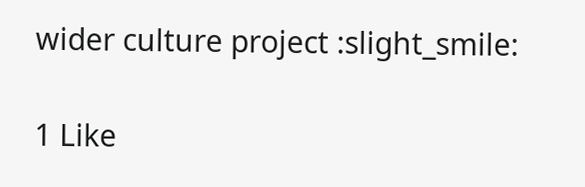wider culture project :slight_smile:

1 Like